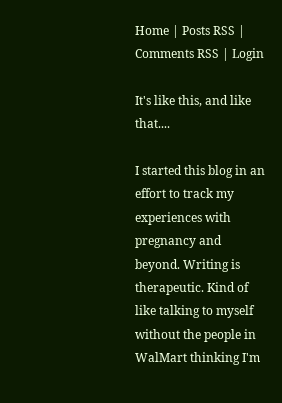Home | Posts RSS | Comments RSS | Login

It's like this, and like that....

I started this blog in an effort to track my experiences with pregnancy and beyond. Writing is therapeutic. Kind of like talking to myself without the people in WalMart thinking I'm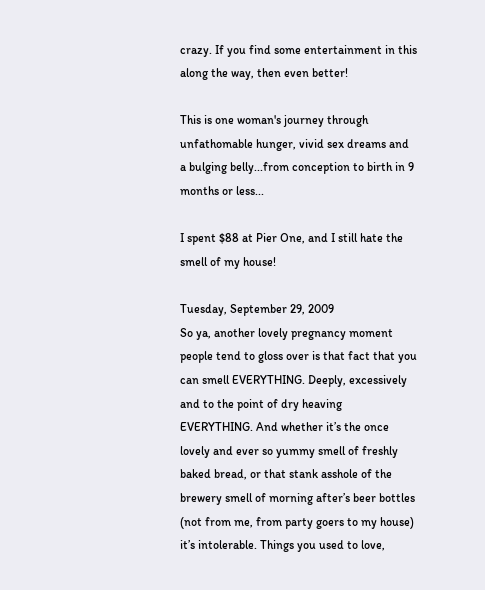crazy. If you find some entertainment in this along the way, then even better!

This is one woman's journey through unfathomable hunger, vivid sex dreams and a bulging belly...from conception to birth in 9 months or less...

I spent $88 at Pier One, and I still hate the smell of my house!

Tuesday, September 29, 2009
So ya, another lovely pregnancy moment people tend to gloss over is that fact that you can smell EVERYTHING. Deeply, excessively and to the point of dry heaving EVERYTHING. And whether it’s the once lovely and ever so yummy smell of freshly baked bread, or that stank asshole of the brewery smell of morning after’s beer bottles (not from me, from party goers to my house) it’s intolerable. Things you used to love,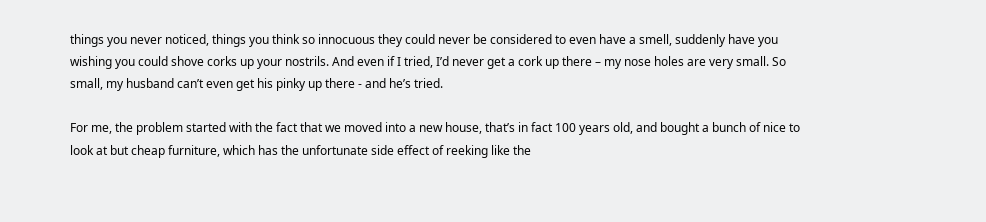things you never noticed, things you think so innocuous they could never be considered to even have a smell, suddenly have you wishing you could shove corks up your nostrils. And even if I tried, I’d never get a cork up there – my nose holes are very small. So small, my husband can’t even get his pinky up there - and he’s tried.

For me, the problem started with the fact that we moved into a new house, that’s in fact 100 years old, and bought a bunch of nice to look at but cheap furniture, which has the unfortunate side effect of reeking like the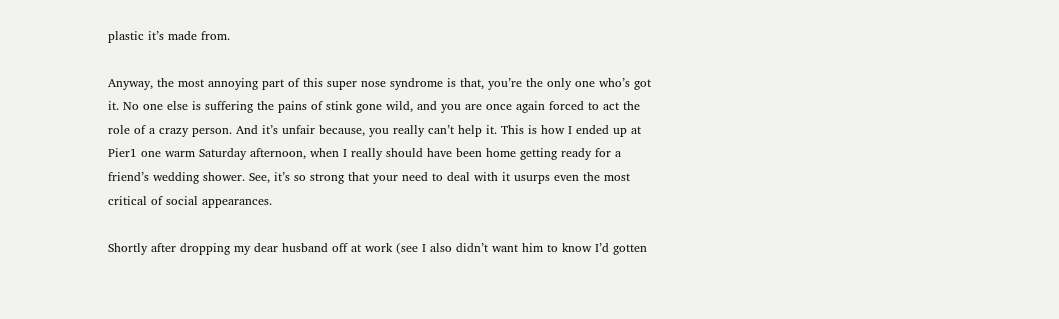plastic it’s made from.

Anyway, the most annoying part of this super nose syndrome is that, you’re the only one who’s got it. No one else is suffering the pains of stink gone wild, and you are once again forced to act the role of a crazy person. And it’s unfair because, you really can’t help it. This is how I ended up at Pier1 one warm Saturday afternoon, when I really should have been home getting ready for a friend’s wedding shower. See, it’s so strong that your need to deal with it usurps even the most critical of social appearances.

Shortly after dropping my dear husband off at work (see I also didn’t want him to know I’d gotten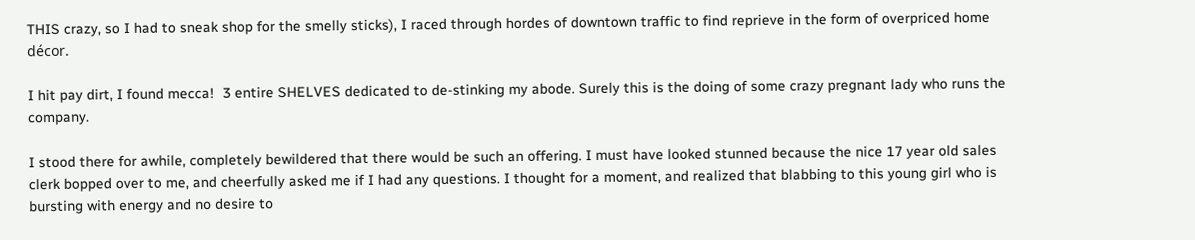THIS crazy, so I had to sneak shop for the smelly sticks), I raced through hordes of downtown traffic to find reprieve in the form of overpriced home décor.

I hit pay dirt, I found mecca!  3 entire SHELVES dedicated to de-stinking my abode. Surely this is the doing of some crazy pregnant lady who runs the company.

I stood there for awhile, completely bewildered that there would be such an offering. I must have looked stunned because the nice 17 year old sales clerk bopped over to me, and cheerfully asked me if I had any questions. I thought for a moment, and realized that blabbing to this young girl who is bursting with energy and no desire to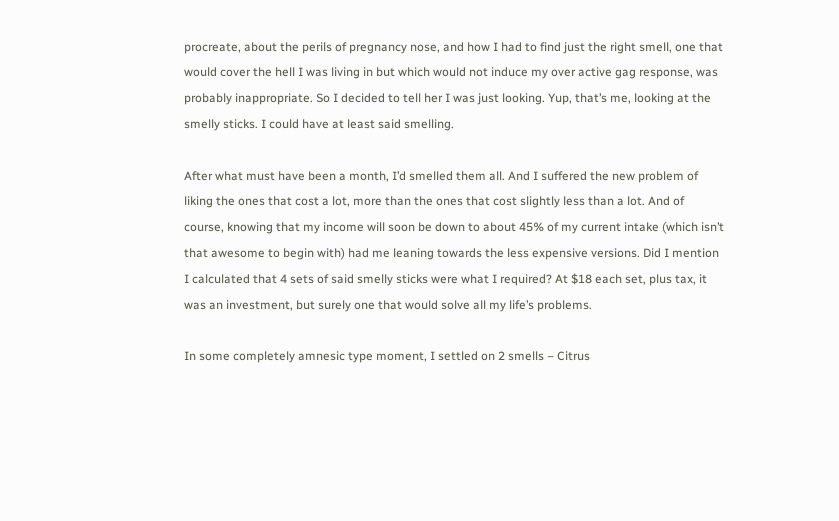procreate, about the perils of pregnancy nose, and how I had to find just the right smell, one that would cover the hell I was living in but which would not induce my over active gag response, was probably inappropriate. So I decided to tell her I was just looking. Yup, that’s me, looking at the smelly sticks. I could have at least said smelling.

After what must have been a month, I’d smelled them all. And I suffered the new problem of liking the ones that cost a lot, more than the ones that cost slightly less than a lot. And of course, knowing that my income will soon be down to about 45% of my current intake (which isn’t that awesome to begin with) had me leaning towards the less expensive versions. Did I mention I calculated that 4 sets of said smelly sticks were what I required? At $18 each set, plus tax, it was an investment, but surely one that would solve all my life’s problems.

In some completely amnesic type moment, I settled on 2 smells – Citrus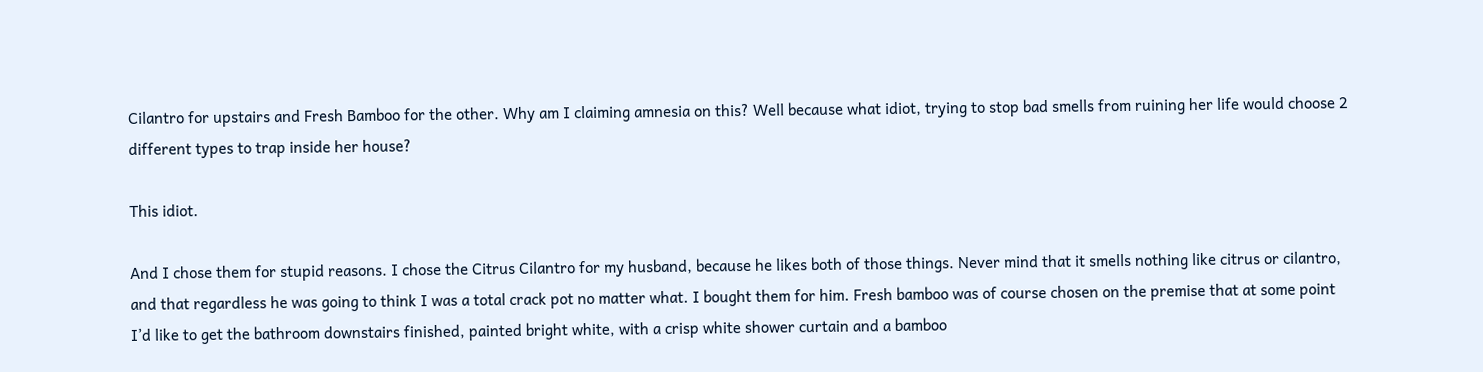Cilantro for upstairs and Fresh Bamboo for the other. Why am I claiming amnesia on this? Well because what idiot, trying to stop bad smells from ruining her life would choose 2 different types to trap inside her house?

This idiot.

And I chose them for stupid reasons. I chose the Citrus Cilantro for my husband, because he likes both of those things. Never mind that it smells nothing like citrus or cilantro, and that regardless he was going to think I was a total crack pot no matter what. I bought them for him. Fresh bamboo was of course chosen on the premise that at some point I’d like to get the bathroom downstairs finished, painted bright white, with a crisp white shower curtain and a bamboo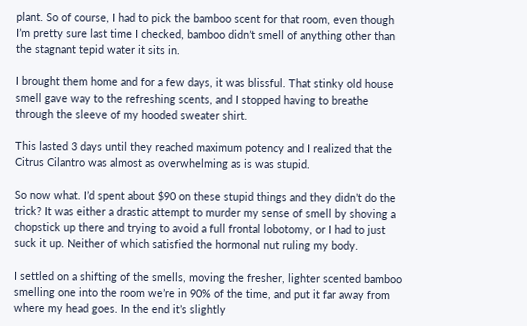plant. So of course, I had to pick the bamboo scent for that room, even though I’m pretty sure last time I checked, bamboo didn’t smell of anything other than the stagnant tepid water it sits in.

I brought them home and for a few days, it was blissful. That stinky old house smell gave way to the refreshing scents, and I stopped having to breathe through the sleeve of my hooded sweater shirt.

This lasted 3 days until they reached maximum potency and I realized that the Citrus Cilantro was almost as overwhelming as is was stupid.

So now what. I’d spent about $90 on these stupid things and they didn’t do the trick? It was either a drastic attempt to murder my sense of smell by shoving a chopstick up there and trying to avoid a full frontal lobotomy, or I had to just suck it up. Neither of which satisfied the hormonal nut ruling my body.

I settled on a shifting of the smells, moving the fresher, lighter scented bamboo smelling one into the room we’re in 90% of the time, and put it far away from where my head goes. In the end it’s slightly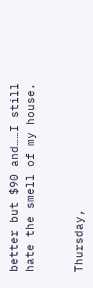better but $90 and……I still hate the smell of my house.


Thursday,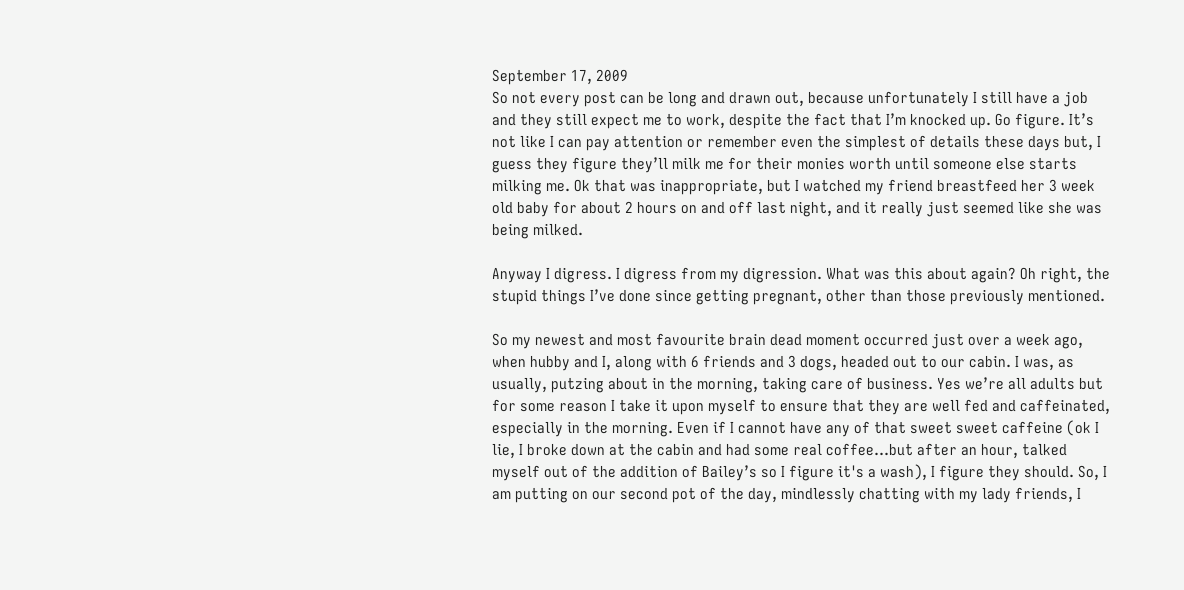September 17, 2009
So not every post can be long and drawn out, because unfortunately I still have a job and they still expect me to work, despite the fact that I’m knocked up. Go figure. It’s not like I can pay attention or remember even the simplest of details these days but, I guess they figure they’ll milk me for their monies worth until someone else starts milking me. Ok that was inappropriate, but I watched my friend breastfeed her 3 week old baby for about 2 hours on and off last night, and it really just seemed like she was being milked.

Anyway I digress. I digress from my digression. What was this about again? Oh right, the stupid things I’ve done since getting pregnant, other than those previously mentioned.

So my newest and most favourite brain dead moment occurred just over a week ago, when hubby and I, along with 6 friends and 3 dogs, headed out to our cabin. I was, as usually, putzing about in the morning, taking care of business. Yes we’re all adults but for some reason I take it upon myself to ensure that they are well fed and caffeinated, especially in the morning. Even if I cannot have any of that sweet sweet caffeine (ok I lie, I broke down at the cabin and had some real coffee…but after an hour, talked myself out of the addition of Bailey’s so I figure it's a wash), I figure they should. So, I am putting on our second pot of the day, mindlessly chatting with my lady friends, I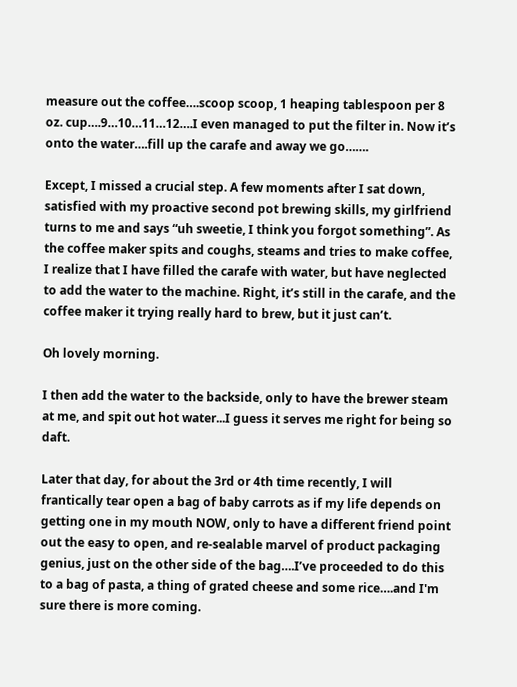measure out the coffee….scoop scoop, 1 heaping tablespoon per 8 oz. cup….9…10…11…12….I even managed to put the filter in. Now it’s onto the water….fill up the carafe and away we go…….

Except, I missed a crucial step. A few moments after I sat down, satisfied with my proactive second pot brewing skills, my girlfriend turns to me and says “uh sweetie, I think you forgot something”. As the coffee maker spits and coughs, steams and tries to make coffee, I realize that I have filled the carafe with water, but have neglected to add the water to the machine. Right, it’s still in the carafe, and the coffee maker it trying really hard to brew, but it just can’t.

Oh lovely morning.

I then add the water to the backside, only to have the brewer steam at me, and spit out hot water...I guess it serves me right for being so daft.

Later that day, for about the 3rd or 4th time recently, I will frantically tear open a bag of baby carrots as if my life depends on getting one in my mouth NOW, only to have a different friend point out the easy to open, and re-sealable marvel of product packaging genius, just on the other side of the bag….I’ve proceeded to do this to a bag of pasta, a thing of grated cheese and some rice….and I'm sure there is more coming.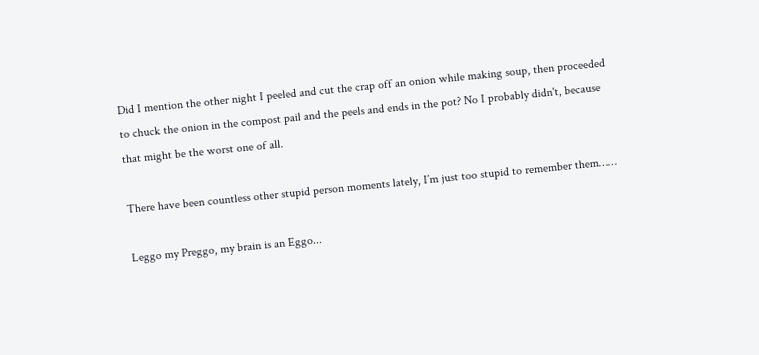Did I mention the other night I peeled and cut the crap off an onion while making soup, then proceeded to chuck the onion in the compost pail and the peels and ends in the pot? No I probably didn't, because that might be the worst one of all.

There have been countless other stupid person moments lately, I’m just too stupid to remember them……

Leggo my Preggo, my brain is an Eggo...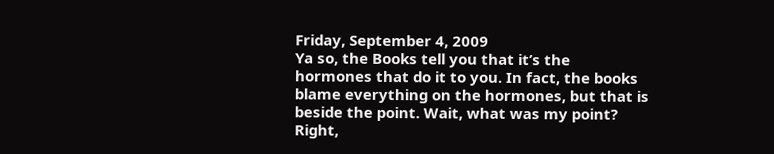Friday, September 4, 2009
Ya so, the Books tell you that it’s the hormones that do it to you. In fact, the books blame everything on the hormones, but that is beside the point. Wait, what was my point? Right,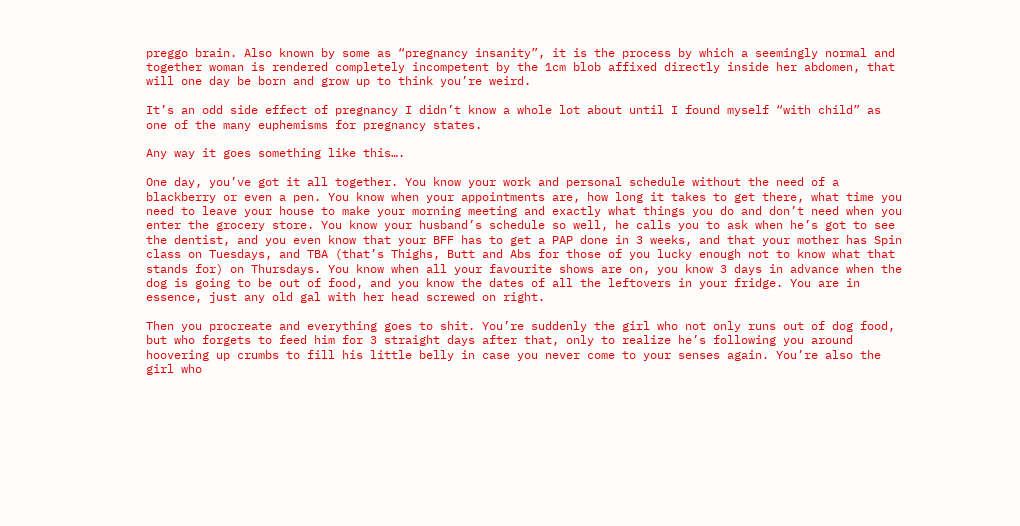preggo brain. Also known by some as “pregnancy insanity”, it is the process by which a seemingly normal and together woman is rendered completely incompetent by the 1cm blob affixed directly inside her abdomen, that will one day be born and grow up to think you’re weird.

It’s an odd side effect of pregnancy I didn’t know a whole lot about until I found myself “with child” as one of the many euphemisms for pregnancy states.

Any way it goes something like this….

One day, you’ve got it all together. You know your work and personal schedule without the need of a blackberry or even a pen. You know when your appointments are, how long it takes to get there, what time you need to leave your house to make your morning meeting and exactly what things you do and don’t need when you enter the grocery store. You know your husband’s schedule so well, he calls you to ask when he’s got to see the dentist, and you even know that your BFF has to get a PAP done in 3 weeks, and that your mother has Spin class on Tuesdays, and TBA (that’s Thighs, Butt and Abs for those of you lucky enough not to know what that stands for) on Thursdays. You know when all your favourite shows are on, you know 3 days in advance when the dog is going to be out of food, and you know the dates of all the leftovers in your fridge. You are in essence, just any old gal with her head screwed on right.

Then you procreate and everything goes to shit. You’re suddenly the girl who not only runs out of dog food, but who forgets to feed him for 3 straight days after that, only to realize he’s following you around hoovering up crumbs to fill his little belly in case you never come to your senses again. You’re also the girl who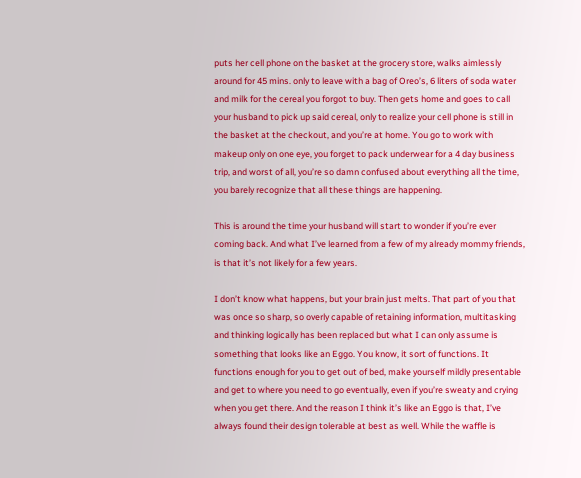puts her cell phone on the basket at the grocery store, walks aimlessly around for 45 mins. only to leave with a bag of Oreo’s, 6 liters of soda water and milk for the cereal you forgot to buy. Then gets home and goes to call your husband to pick up said cereal, only to realize your cell phone is still in the basket at the checkout, and you’re at home. You go to work with makeup only on one eye, you forget to pack underwear for a 4 day business trip, and worst of all, you’re so damn confused about everything all the time, you barely recognize that all these things are happening.

This is around the time your husband will start to wonder if you’re ever coming back. And what I’ve learned from a few of my already mommy friends, is that it’s not likely for a few years.

I don’t know what happens, but your brain just melts. That part of you that was once so sharp, so overly capable of retaining information, multitasking and thinking logically has been replaced but what I can only assume is something that looks like an Eggo. You know, it sort of functions. It functions enough for you to get out of bed, make yourself mildly presentable and get to where you need to go eventually, even if you’re sweaty and crying when you get there. And the reason I think it’s like an Eggo is that, I’ve always found their design tolerable at best as well. While the waffle is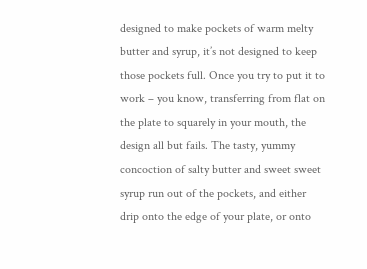designed to make pockets of warm melty butter and syrup, it’s not designed to keep those pockets full. Once you try to put it to work – you know, transferring from flat on the plate to squarely in your mouth, the design all but fails. The tasty, yummy concoction of salty butter and sweet sweet syrup run out of the pockets, and either drip onto the edge of your plate, or onto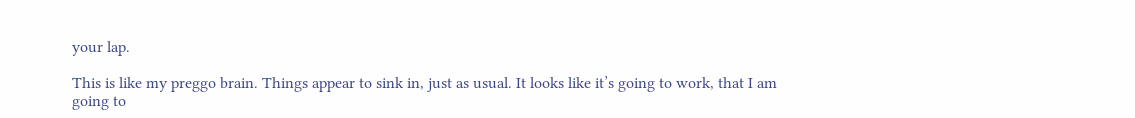your lap.

This is like my preggo brain. Things appear to sink in, just as usual. It looks like it’s going to work, that I am going to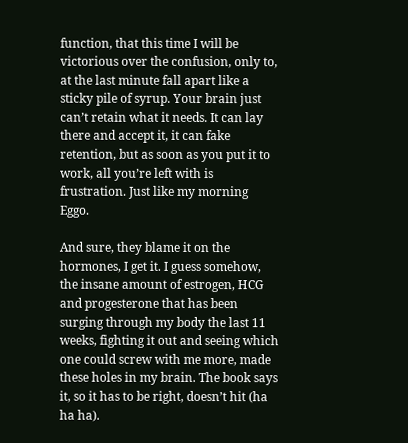function, that this time I will be victorious over the confusion, only to, at the last minute fall apart like a sticky pile of syrup. Your brain just can’t retain what it needs. It can lay there and accept it, it can fake retention, but as soon as you put it to work, all you’re left with is frustration. Just like my morning Eggo.

And sure, they blame it on the hormones, I get it. I guess somehow, the insane amount of estrogen, HCG and progesterone that has been surging through my body the last 11 weeks, fighting it out and seeing which one could screw with me more, made these holes in my brain. The book says it, so it has to be right, doesn’t hit (ha ha ha).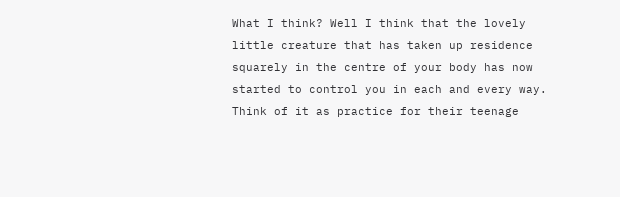What I think? Well I think that the lovely little creature that has taken up residence squarely in the centre of your body has now started to control you in each and every way. Think of it as practice for their teenage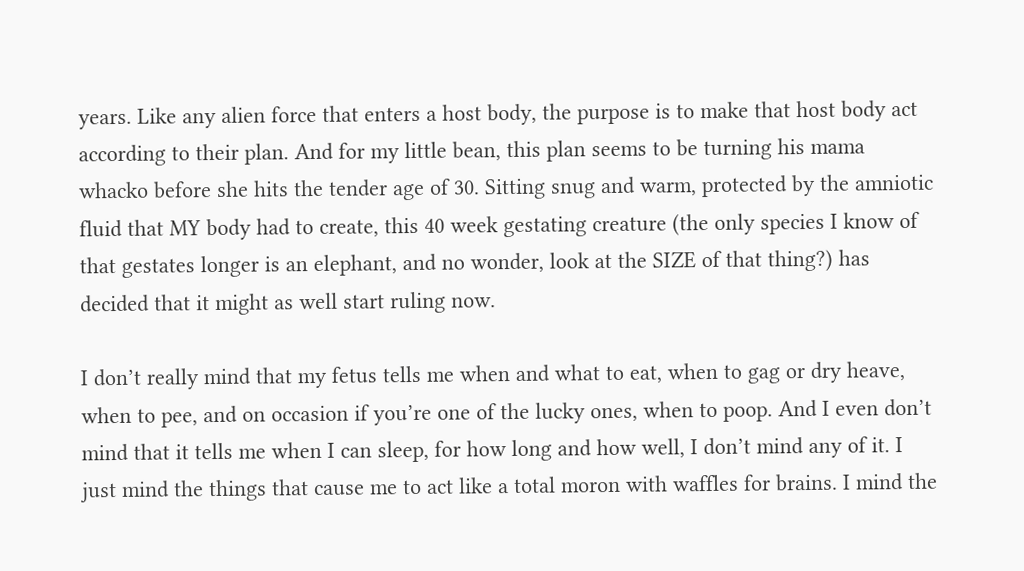years. Like any alien force that enters a host body, the purpose is to make that host body act according to their plan. And for my little bean, this plan seems to be turning his mama whacko before she hits the tender age of 30. Sitting snug and warm, protected by the amniotic fluid that MY body had to create, this 40 week gestating creature (the only species I know of that gestates longer is an elephant, and no wonder, look at the SIZE of that thing?) has decided that it might as well start ruling now.

I don’t really mind that my fetus tells me when and what to eat, when to gag or dry heave, when to pee, and on occasion if you’re one of the lucky ones, when to poop. And I even don’t mind that it tells me when I can sleep, for how long and how well, I don’t mind any of it. I just mind the things that cause me to act like a total moron with waffles for brains. I mind the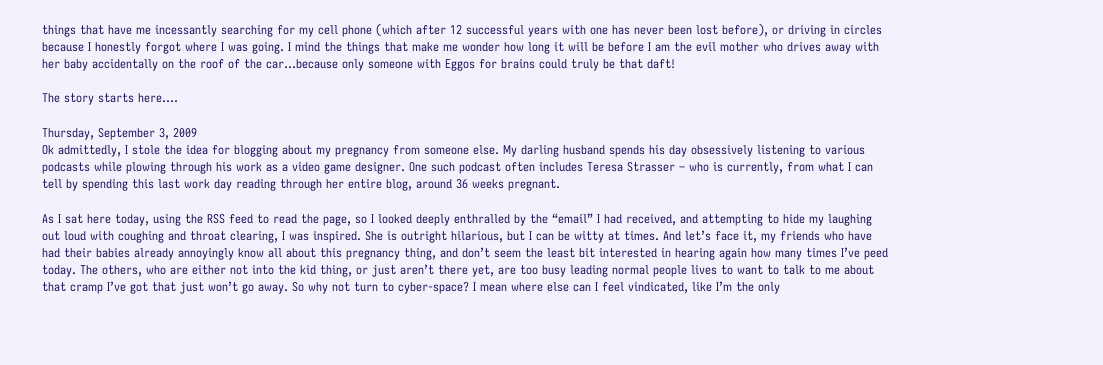things that have me incessantly searching for my cell phone (which after 12 successful years with one has never been lost before), or driving in circles because I honestly forgot where I was going. I mind the things that make me wonder how long it will be before I am the evil mother who drives away with her baby accidentally on the roof of the car…because only someone with Eggos for brains could truly be that daft!

The story starts here....

Thursday, September 3, 2009
Ok admittedly, I stole the idea for blogging about my pregnancy from someone else. My darling husband spends his day obsessively listening to various podcasts while plowing through his work as a video game designer. One such podcast often includes Teresa Strasser – who is currently, from what I can tell by spending this last work day reading through her entire blog, around 36 weeks pregnant.

As I sat here today, using the RSS feed to read the page, so I looked deeply enthralled by the “email” I had received, and attempting to hide my laughing out loud with coughing and throat clearing, I was inspired. She is outright hilarious, but I can be witty at times. And let’s face it, my friends who have had their babies already annoyingly know all about this pregnancy thing, and don’t seem the least bit interested in hearing again how many times I’ve peed today. The others, who are either not into the kid thing, or just aren’t there yet, are too busy leading normal people lives to want to talk to me about that cramp I’ve got that just won’t go away. So why not turn to cyber-space? I mean where else can I feel vindicated, like I’m the only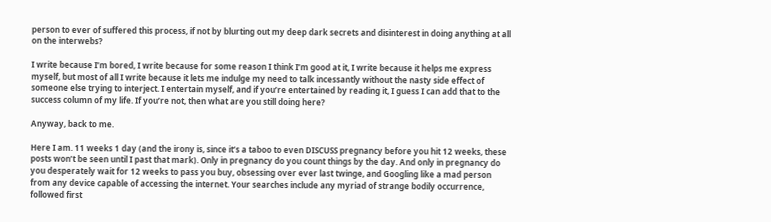person to ever of suffered this process, if not by blurting out my deep dark secrets and disinterest in doing anything at all on the interwebs?

I write because I’m bored, I write because for some reason I think I’m good at it, I write because it helps me express myself, but most of all I write because it lets me indulge my need to talk incessantly without the nasty side effect of someone else trying to interject. I entertain myself, and if you’re entertained by reading it, I guess I can add that to the success column of my life. If you’re not, then what are you still doing here?

Anyway, back to me.

Here I am. 11 weeks 1 day (and the irony is, since it’s a taboo to even DISCUSS pregnancy before you hit 12 weeks, these posts won’t be seen until I past that mark). Only in pregnancy do you count things by the day. And only in pregnancy do you desperately wait for 12 weeks to pass you buy, obsessing over ever last twinge, and Googling like a mad person from any device capable of accessing the internet. Your searches include any myriad of strange bodily occurrence, followed first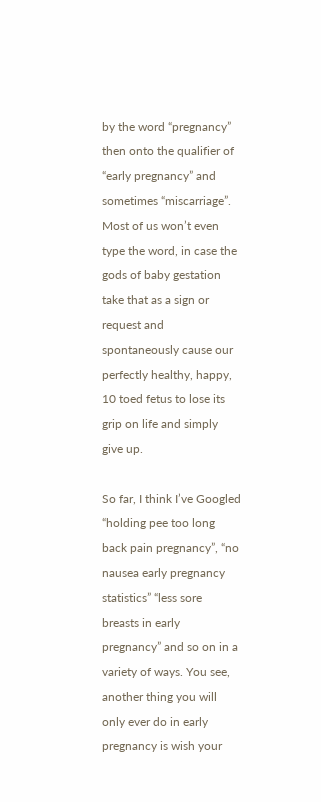by the word “pregnancy” then onto the qualifier of “early pregnancy” and sometimes “miscarriage”. Most of us won’t even type the word, in case the gods of baby gestation take that as a sign or request and spontaneously cause our perfectly healthy, happy, 10 toed fetus to lose its grip on life and simply give up.

So far, I think I’ve Googled “holding pee too long back pain pregnancy”, “no nausea early pregnancy statistics” “less sore breasts in early pregnancy” and so on in a variety of ways. You see, another thing you will only ever do in early pregnancy is wish your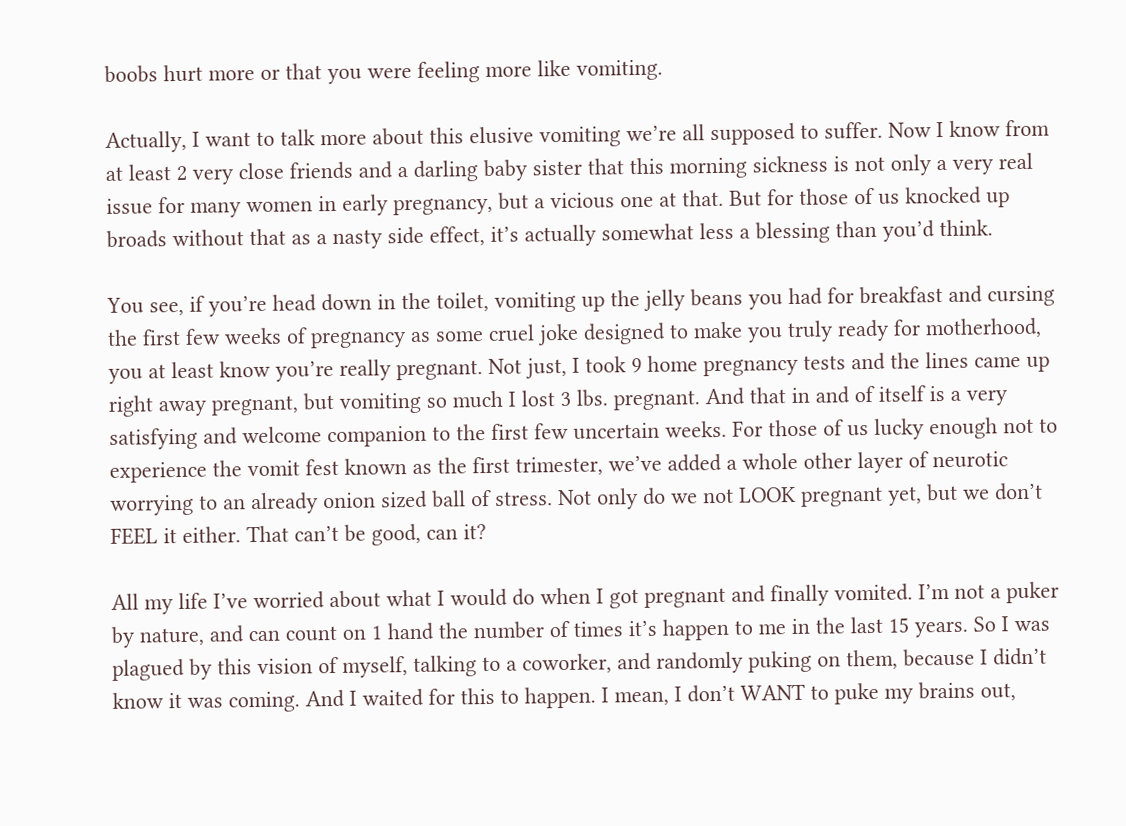boobs hurt more or that you were feeling more like vomiting.

Actually, I want to talk more about this elusive vomiting we’re all supposed to suffer. Now I know from at least 2 very close friends and a darling baby sister that this morning sickness is not only a very real issue for many women in early pregnancy, but a vicious one at that. But for those of us knocked up broads without that as a nasty side effect, it’s actually somewhat less a blessing than you’d think.

You see, if you’re head down in the toilet, vomiting up the jelly beans you had for breakfast and cursing the first few weeks of pregnancy as some cruel joke designed to make you truly ready for motherhood, you at least know you’re really pregnant. Not just, I took 9 home pregnancy tests and the lines came up right away pregnant, but vomiting so much I lost 3 lbs. pregnant. And that in and of itself is a very satisfying and welcome companion to the first few uncertain weeks. For those of us lucky enough not to experience the vomit fest known as the first trimester, we’ve added a whole other layer of neurotic worrying to an already onion sized ball of stress. Not only do we not LOOK pregnant yet, but we don’t FEEL it either. That can’t be good, can it?

All my life I’ve worried about what I would do when I got pregnant and finally vomited. I’m not a puker by nature, and can count on 1 hand the number of times it’s happen to me in the last 15 years. So I was plagued by this vision of myself, talking to a coworker, and randomly puking on them, because I didn’t know it was coming. And I waited for this to happen. I mean, I don’t WANT to puke my brains out,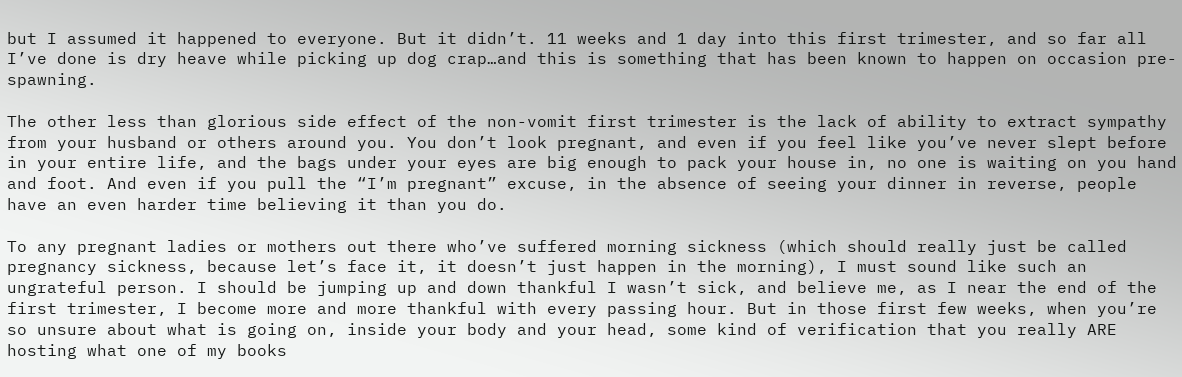but I assumed it happened to everyone. But it didn’t. 11 weeks and 1 day into this first trimester, and so far all I’ve done is dry heave while picking up dog crap…and this is something that has been known to happen on occasion pre-spawning.

The other less than glorious side effect of the non-vomit first trimester is the lack of ability to extract sympathy from your husband or others around you. You don’t look pregnant, and even if you feel like you’ve never slept before in your entire life, and the bags under your eyes are big enough to pack your house in, no one is waiting on you hand and foot. And even if you pull the “I’m pregnant” excuse, in the absence of seeing your dinner in reverse, people have an even harder time believing it than you do.

To any pregnant ladies or mothers out there who’ve suffered morning sickness (which should really just be called pregnancy sickness, because let’s face it, it doesn’t just happen in the morning), I must sound like such an ungrateful person. I should be jumping up and down thankful I wasn’t sick, and believe me, as I near the end of the first trimester, I become more and more thankful with every passing hour. But in those first few weeks, when you’re so unsure about what is going on, inside your body and your head, some kind of verification that you really ARE hosting what one of my books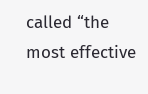called “the most effective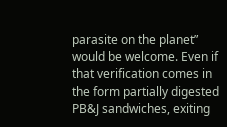parasite on the planet” would be welcome. Even if that verification comes in the form partially digested PB&J sandwiches, exiting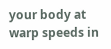your body at warp speeds in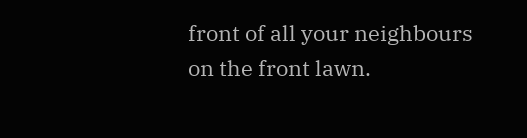front of all your neighbours on the front lawn.